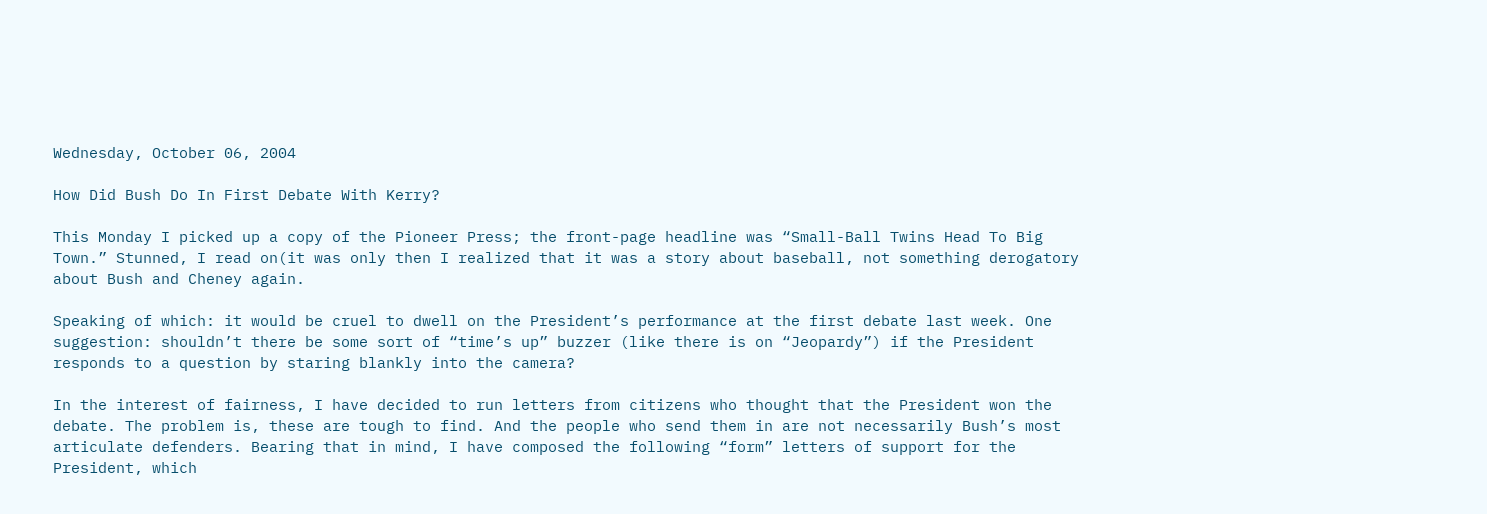Wednesday, October 06, 2004

How Did Bush Do In First Debate With Kerry?

This Monday I picked up a copy of the Pioneer Press; the front-page headline was “Small-Ball Twins Head To Big Town.” Stunned, I read on(it was only then I realized that it was a story about baseball, not something derogatory about Bush and Cheney again.

Speaking of which: it would be cruel to dwell on the President’s performance at the first debate last week. One suggestion: shouldn’t there be some sort of “time’s up” buzzer (like there is on “Jeopardy”) if the President responds to a question by staring blankly into the camera?

In the interest of fairness, I have decided to run letters from citizens who thought that the President won the debate. The problem is, these are tough to find. And the people who send them in are not necessarily Bush’s most articulate defenders. Bearing that in mind, I have composed the following “form” letters of support for the President, which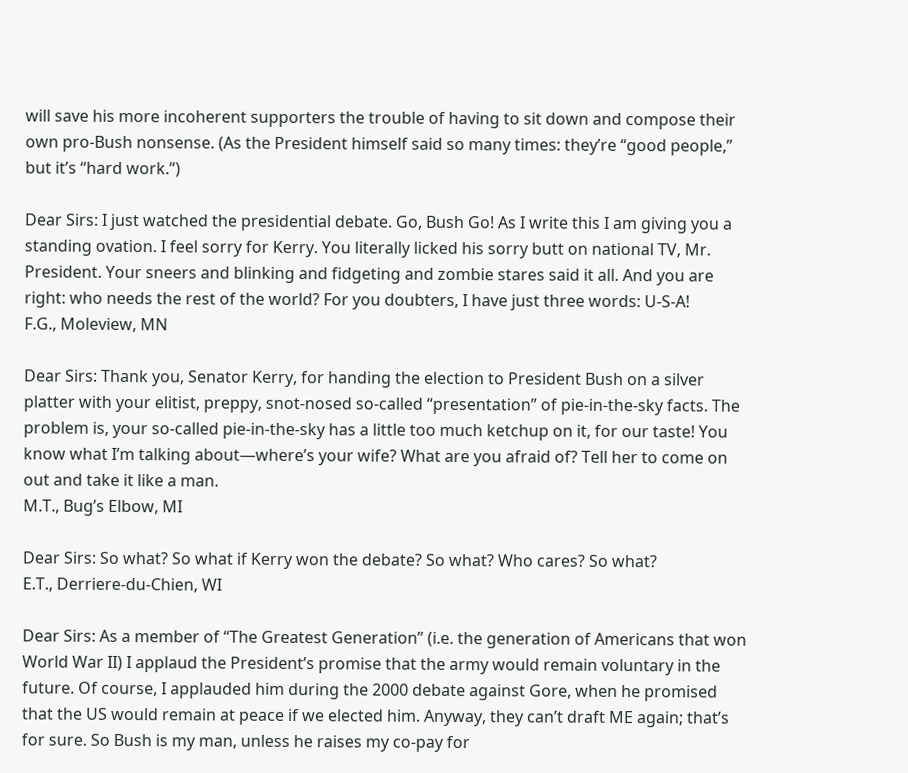will save his more incoherent supporters the trouble of having to sit down and compose their own pro-Bush nonsense. (As the President himself said so many times: they’re “good people,” but it’s “hard work.”)

Dear Sirs: I just watched the presidential debate. Go, Bush Go! As I write this I am giving you a standing ovation. I feel sorry for Kerry. You literally licked his sorry butt on national TV, Mr. President. Your sneers and blinking and fidgeting and zombie stares said it all. And you are right: who needs the rest of the world? For you doubters, I have just three words: U-S-A!
F.G., Moleview, MN

Dear Sirs: Thank you, Senator Kerry, for handing the election to President Bush on a silver platter with your elitist, preppy, snot-nosed so-called “presentation” of pie-in-the-sky facts. The problem is, your so-called pie-in-the-sky has a little too much ketchup on it, for our taste! You know what I’m talking about—where’s your wife? What are you afraid of? Tell her to come on out and take it like a man.
M.T., Bug’s Elbow, MI

Dear Sirs: So what? So what if Kerry won the debate? So what? Who cares? So what?
E.T., Derriere-du-Chien, WI

Dear Sirs: As a member of “The Greatest Generation” (i.e. the generation of Americans that won World War II) I applaud the President’s promise that the army would remain voluntary in the future. Of course, I applauded him during the 2000 debate against Gore, when he promised that the US would remain at peace if we elected him. Anyway, they can’t draft ME again; that’s for sure. So Bush is my man, unless he raises my co-pay for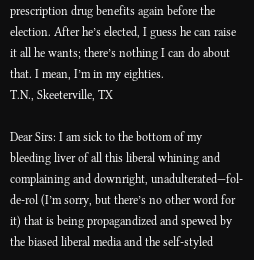prescription drug benefits again before the election. After he’s elected, I guess he can raise it all he wants; there’s nothing I can do about that. I mean, I’m in my eighties.
T.N., Skeeterville, TX

Dear Sirs: I am sick to the bottom of my bleeding liver of all this liberal whining and complaining and downright, unadulterated—fol-de-rol (I’m sorry, but there’s no other word for it) that is being propagandized and spewed by the biased liberal media and the self-styled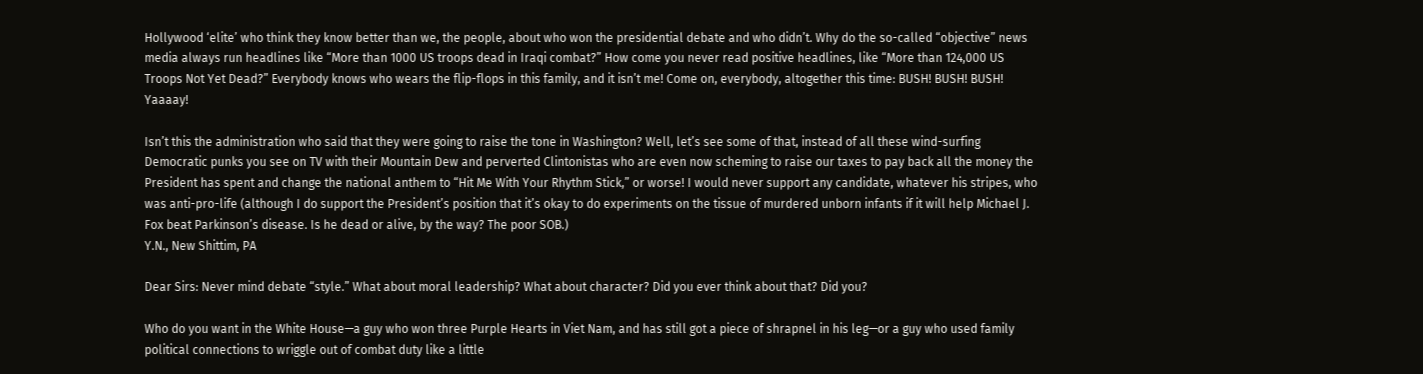Hollywood ‘elite’ who think they know better than we, the people, about who won the presidential debate and who didn’t. Why do the so-called “objective” news media always run headlines like “More than 1000 US troops dead in Iraqi combat?” How come you never read positive headlines, like “More than 124,000 US Troops Not Yet Dead?” Everybody knows who wears the flip-flops in this family, and it isn’t me! Come on, everybody, altogether this time: BUSH! BUSH! BUSH! Yaaaay!

Isn’t this the administration who said that they were going to raise the tone in Washington? Well, let’s see some of that, instead of all these wind-surfing Democratic punks you see on TV with their Mountain Dew and perverted Clintonistas who are even now scheming to raise our taxes to pay back all the money the President has spent and change the national anthem to “Hit Me With Your Rhythm Stick,” or worse! I would never support any candidate, whatever his stripes, who was anti-pro-life (although I do support the President’s position that it’s okay to do experiments on the tissue of murdered unborn infants if it will help Michael J. Fox beat Parkinson’s disease. Is he dead or alive, by the way? The poor SOB.)
Y.N., New Shittim, PA

Dear Sirs: Never mind debate “style.” What about moral leadership? What about character? Did you ever think about that? Did you?

Who do you want in the White House—a guy who won three Purple Hearts in Viet Nam, and has still got a piece of shrapnel in his leg—or a guy who used family political connections to wriggle out of combat duty like a little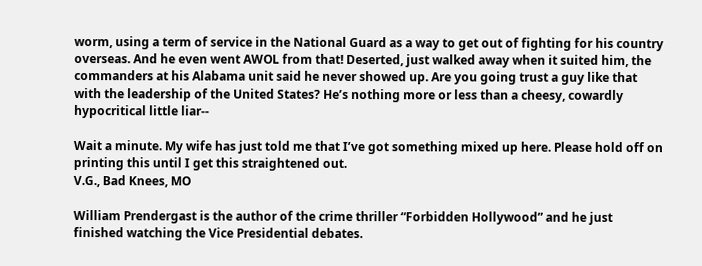worm, using a term of service in the National Guard as a way to get out of fighting for his country overseas. And he even went AWOL from that! Deserted, just walked away when it suited him, the commanders at his Alabama unit said he never showed up. Are you going trust a guy like that with the leadership of the United States? He’s nothing more or less than a cheesy, cowardly hypocritical little liar--

Wait a minute. My wife has just told me that I’ve got something mixed up here. Please hold off on printing this until I get this straightened out.
V.G., Bad Knees, MO

William Prendergast is the author of the crime thriller “Forbidden Hollywood” and he just finished watching the Vice Presidential debates.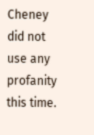Cheney did not use any profanity this time.